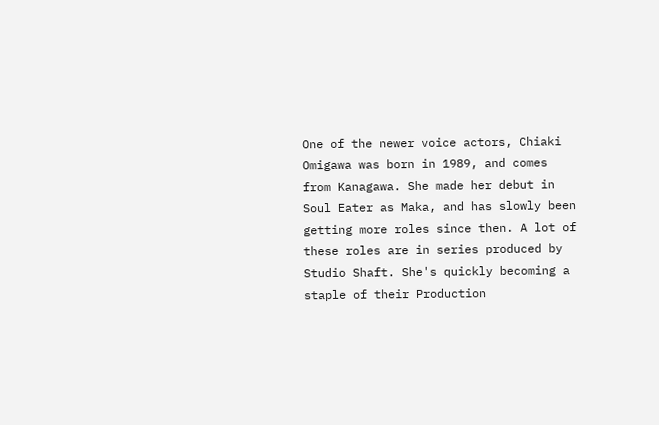One of the newer voice actors, Chiaki Omigawa was born in 1989, and comes from Kanagawa. She made her debut in Soul Eater as Maka, and has slowly been getting more roles since then. A lot of these roles are in series produced by Studio Shaft. She's quickly becoming a staple of their Production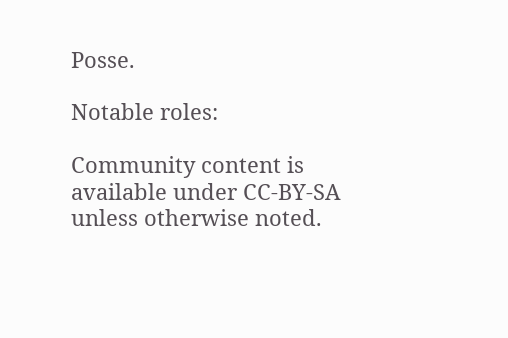Posse.

Notable roles:

Community content is available under CC-BY-SA unless otherwise noted.